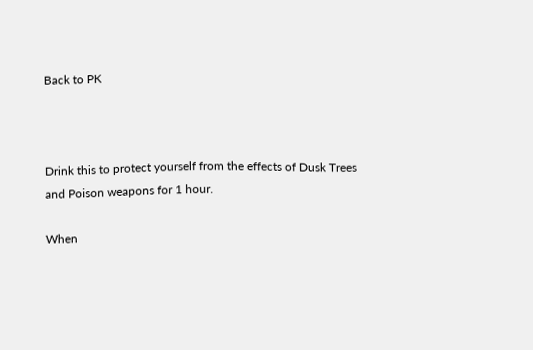Back to PK



Drink this to protect yourself from the effects of Dusk Trees and Poison weapons for 1 hour.

When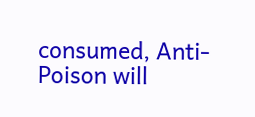consumed, Anti-Poison will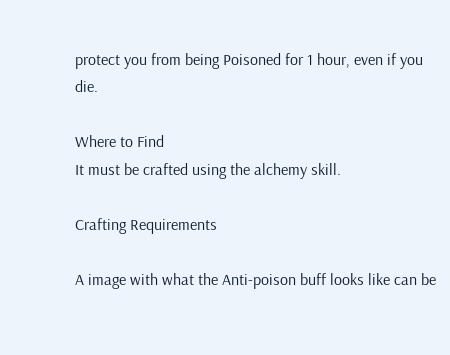protect you from being Poisoned for 1 hour, even if you die.

Where to Find
It must be crafted using the alchemy skill.

Crafting Requirements

A image with what the Anti-poison buff looks like can be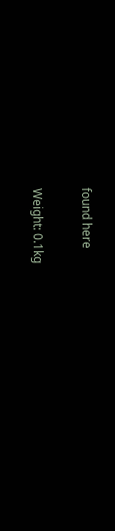found here

Weight: 0.1kg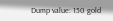Dump value: 150 gold